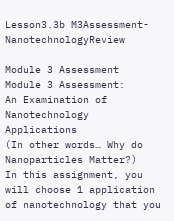Lesson3.3b M3Assessment- NanotechnologyReview

Module 3 Assessment
Module 3 Assessment:
An Examination of Nanotechnology Applications
(In other words… Why do Nanoparticles Matter?)
In this assignment, you will choose 1 application of nanotechnology that you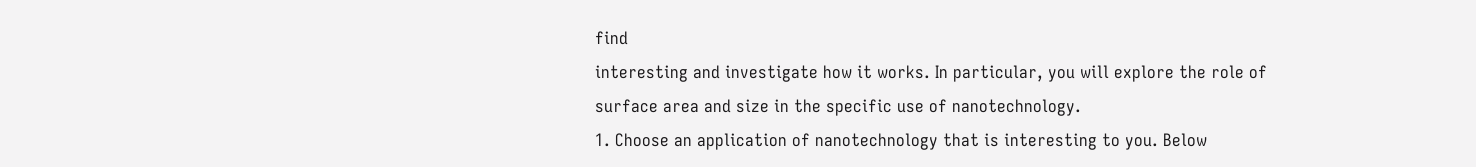find
interesting and investigate how it works. In particular, you will explore the role of
surface area and size in the specific use of nanotechnology.
1. Choose an application of nanotechnology that is interesting to you. Below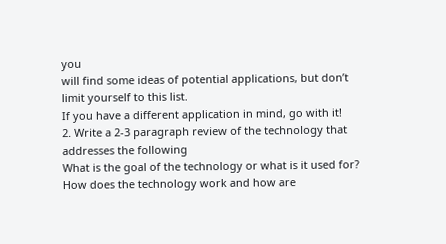you
will find some ideas of potential applications, but don’t limit yourself to this list.
If you have a different application in mind, go with it!
2. Write a 2-3 paragraph review of the technology that addresses the following
What is the goal of the technology or what is it used for?
How does the technology work and how are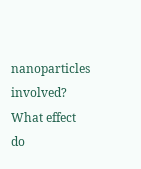nanoparticles involved?
What effect do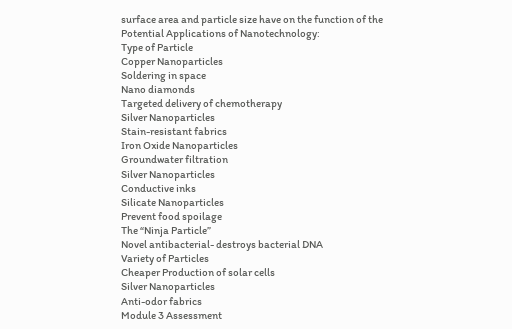surface area and particle size have on the function of the
Potential Applications of Nanotechnology:
Type of Particle
Copper Nanoparticles
Soldering in space
Nano diamonds
Targeted delivery of chemotherapy
Silver Nanoparticles
Stain-resistant fabrics
Iron Oxide Nanoparticles
Groundwater filtration
Silver Nanoparticles
Conductive inks
Silicate Nanoparticles
Prevent food spoilage
The “Ninja Particle”
Novel antibacterial- destroys bacterial DNA
Variety of Particles
Cheaper Production of solar cells
Silver Nanoparticles
Anti-odor fabrics
Module 3 Assessment